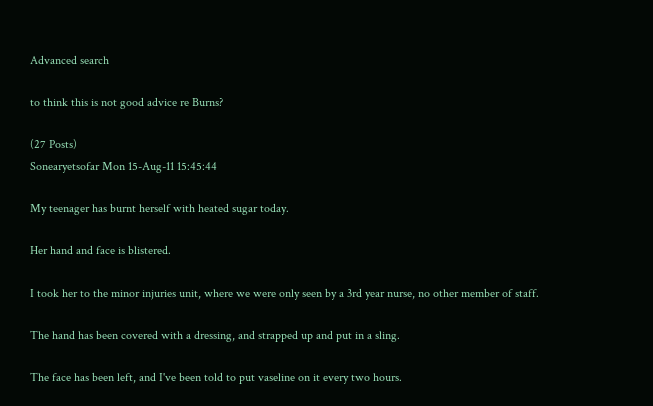Advanced search

to think this is not good advice re Burns?

(27 Posts)
Sonearyetsofar Mon 15-Aug-11 15:45:44

My teenager has burnt herself with heated sugar today.

Her hand and face is blistered.

I took her to the minor injuries unit, where we were only seen by a 3rd year nurse, no other member of staff.

The hand has been covered with a dressing, and strapped up and put in a sling.

The face has been left, and I've been told to put vaseline on it every two hours.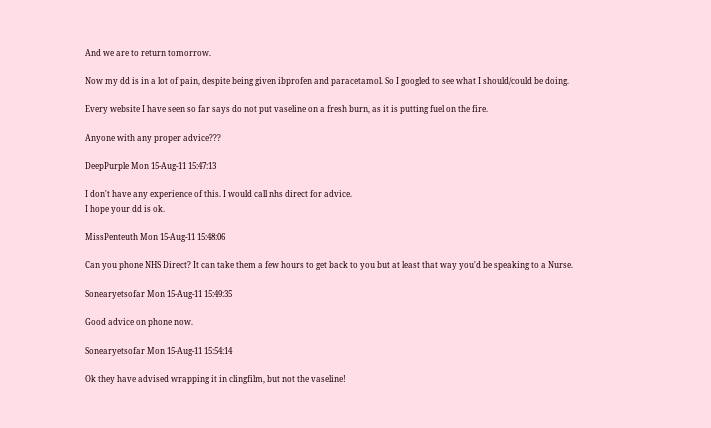And we are to return tomorrow.

Now my dd is in a lot of pain, despite being given ibprofen and paracetamol. So I googled to see what I should/could be doing.

Every website I have seen so far says do not put vaseline on a fresh burn, as it is putting fuel on the fire.

Anyone with any proper advice???

DeepPurple Mon 15-Aug-11 15:47:13

I don't have any experience of this. I would call nhs direct for advice.
I hope your dd is ok.

MissPenteuth Mon 15-Aug-11 15:48:06

Can you phone NHS Direct? It can take them a few hours to get back to you but at least that way you'd be speaking to a Nurse.

Sonearyetsofar Mon 15-Aug-11 15:49:35

Good advice on phone now.

Sonearyetsofar Mon 15-Aug-11 15:54:14

Ok they have advised wrapping it in clingfilm, but not the vaseline!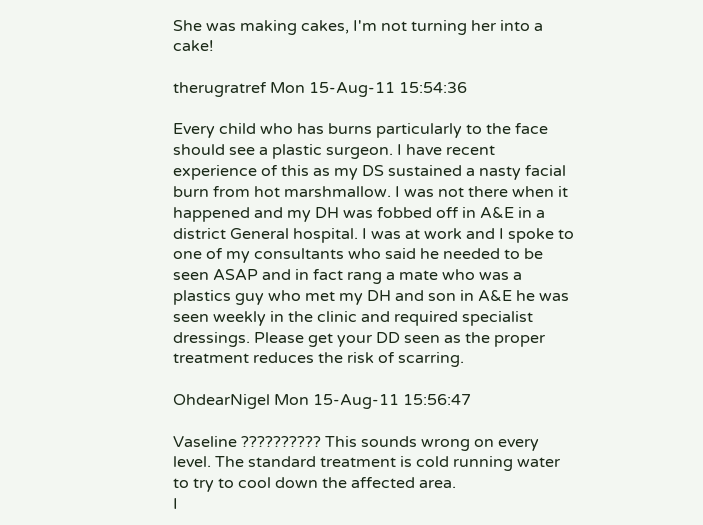She was making cakes, I'm not turning her into a cake!

therugratref Mon 15-Aug-11 15:54:36

Every child who has burns particularly to the face should see a plastic surgeon. I have recent experience of this as my DS sustained a nasty facial burn from hot marshmallow. I was not there when it happened and my DH was fobbed off in A&E in a district General hospital. I was at work and I spoke to one of my consultants who said he needed to be seen ASAP and in fact rang a mate who was a plastics guy who met my DH and son in A&E he was seen weekly in the clinic and required specialist dressings. Please get your DD seen as the proper treatment reduces the risk of scarring.

OhdearNigel Mon 15-Aug-11 15:56:47

Vaseline ?????????? This sounds wrong on every level. The standard treatment is cold running water to try to cool down the affected area.
I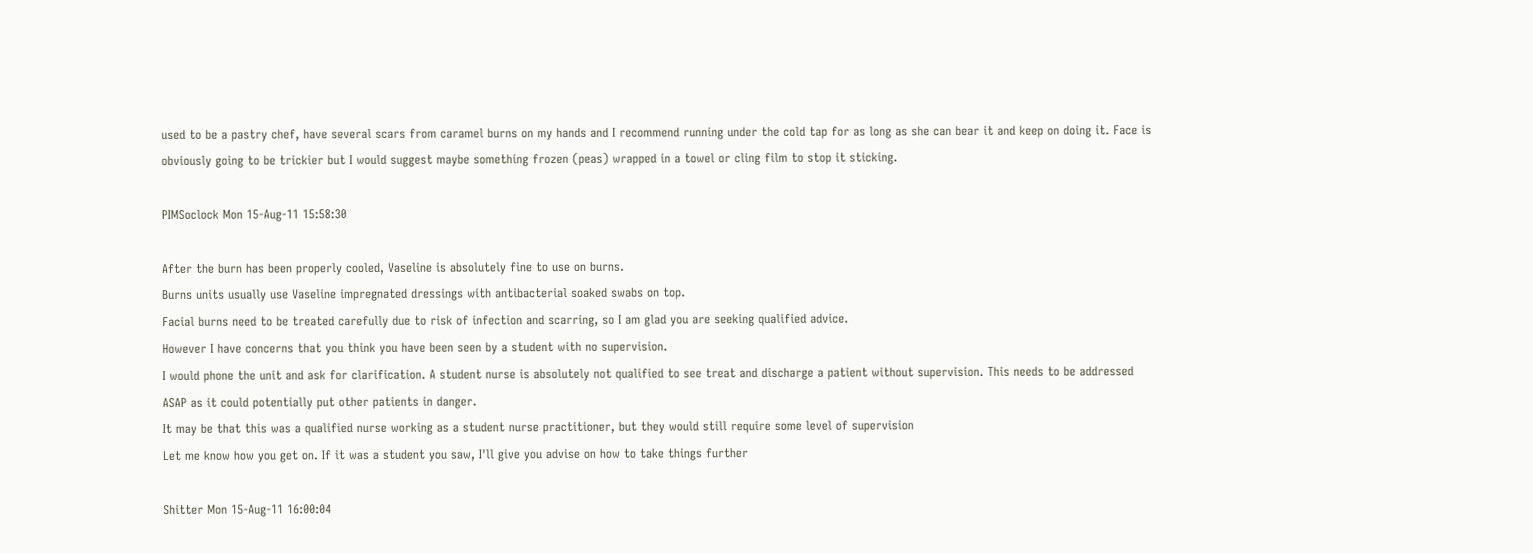used to be a pastry chef, have several scars from caramel burns on my hands and I recommend running under the cold tap for as long as she can bear it and keep on doing it. Face is obviously going to be trickier but I would suggest maybe something frozen (peas) wrapped in a towel or cling film to stop it sticking.

PIMSoclock Mon 15-Aug-11 15:58:30

After the burn has been properly cooled, Vaseline is absolutely fine to use on burns.
Burns units usually use Vaseline impregnated dressings with antibacterial soaked swabs on top.
Facial burns need to be treated carefully due to risk of infection and scarring, so I am glad you are seeking qualified advice.
However I have concerns that you think you have been seen by a student with no supervision.
I would phone the unit and ask for clarification. A student nurse is absolutely not qualified to see treat and discharge a patient without supervision. This needs to be addressed ASAP as it could potentially put other patients in danger.
It may be that this was a qualified nurse working as a student nurse practitioner, but they would still require some level of supervision
Let me know how you get on. If it was a student you saw, I'll give you advise on how to take things further

Shitter Mon 15-Aug-11 16:00:04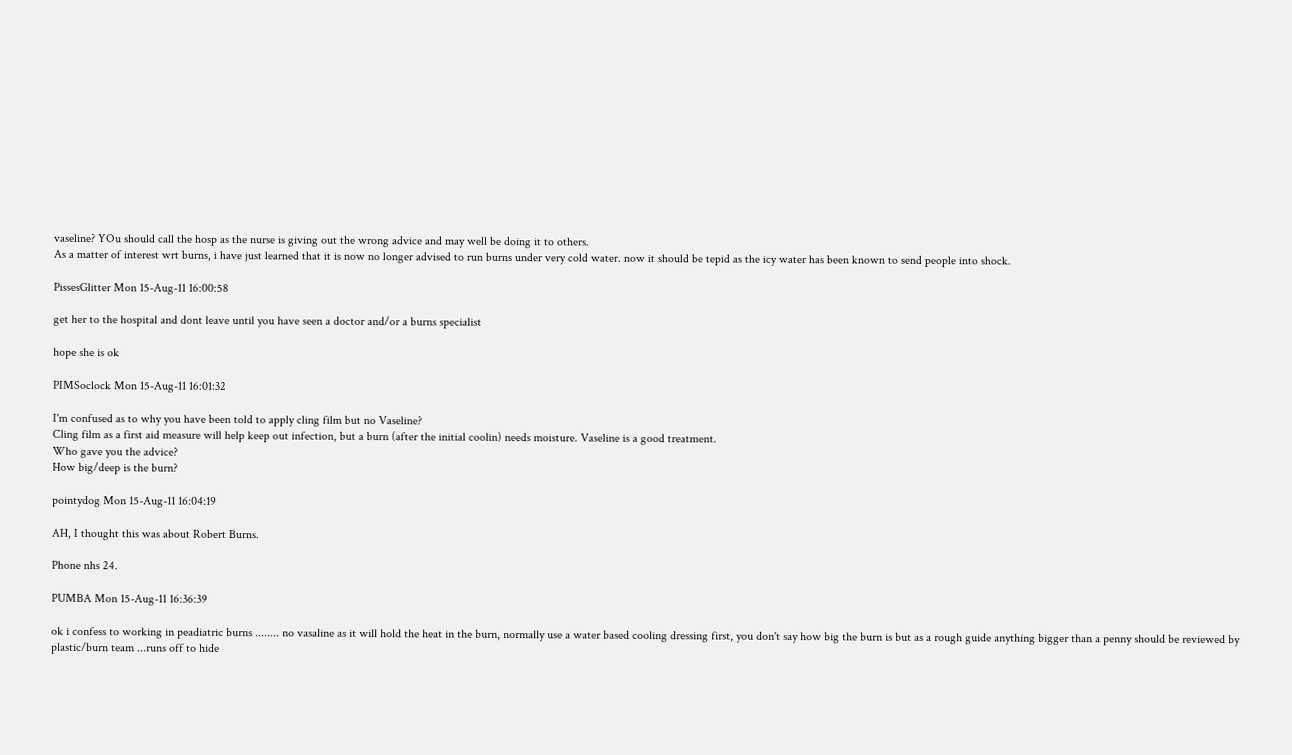vaseline? YOu should call the hosp as the nurse is giving out the wrong advice and may well be doing it to others.
As a matter of interest wrt burns, i have just learned that it is now no longer advised to run burns under very cold water. now it should be tepid as the icy water has been known to send people into shock.

PissesGlitter Mon 15-Aug-11 16:00:58

get her to the hospital and dont leave until you have seen a doctor and/or a burns specialist

hope she is ok

PIMSoclock Mon 15-Aug-11 16:01:32

I'm confused as to why you have been told to apply cling film but no Vaseline?
Cling film as a first aid measure will help keep out infection, but a burn (after the initial coolin) needs moisture. Vaseline is a good treatment.
Who gave you the advice?
How big/deep is the burn?

pointydog Mon 15-Aug-11 16:04:19

AH, I thought this was about Robert Burns.

Phone nhs 24.

PUMBA Mon 15-Aug-11 16:36:39

ok i confess to working in peadiatric burns ........ no vasaline as it will hold the heat in the burn, normally use a water based cooling dressing first, you don't say how big the burn is but as a rough guide anything bigger than a penny should be reviewed by plastic/burn team ...runs off to hide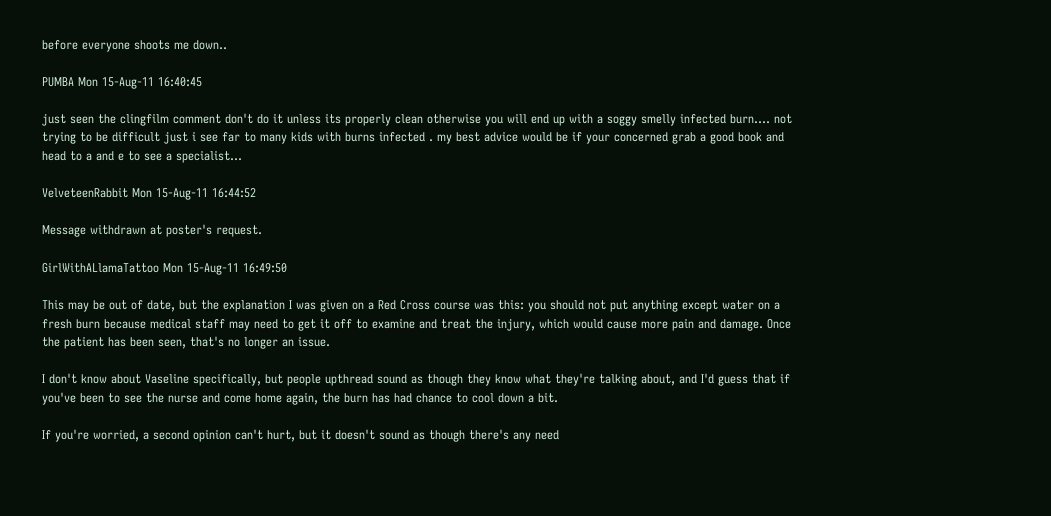before everyone shoots me down..

PUMBA Mon 15-Aug-11 16:40:45

just seen the clingfilm comment don't do it unless its properly clean otherwise you will end up with a soggy smelly infected burn.... not trying to be difficult just i see far to many kids with burns infected . my best advice would be if your concerned grab a good book and head to a and e to see a specialist...

VelveteenRabbit Mon 15-Aug-11 16:44:52

Message withdrawn at poster's request.

GirlWithALlamaTattoo Mon 15-Aug-11 16:49:50

This may be out of date, but the explanation I was given on a Red Cross course was this: you should not put anything except water on a fresh burn because medical staff may need to get it off to examine and treat the injury, which would cause more pain and damage. Once the patient has been seen, that's no longer an issue.

I don't know about Vaseline specifically, but people upthread sound as though they know what they're talking about, and I'd guess that if you've been to see the nurse and come home again, the burn has had chance to cool down a bit.

If you're worried, a second opinion can't hurt, but it doesn't sound as though there's any need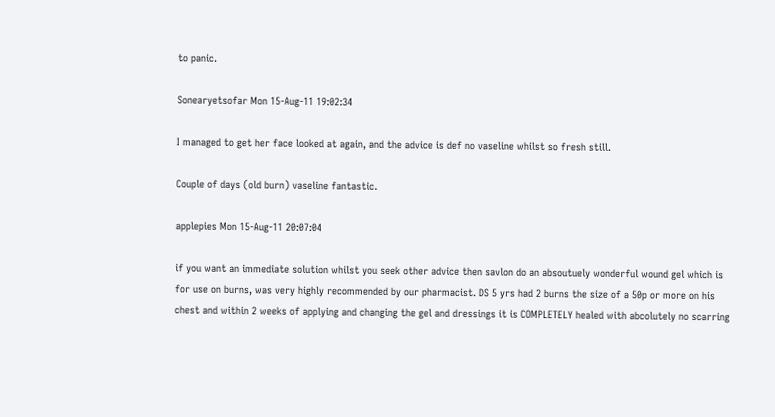to panic.

Sonearyetsofar Mon 15-Aug-11 19:02:34

I managed to get her face looked at again, and the advice is def no vaseline whilst so fresh still.

Couple of days (old burn) vaseline fantastic.

applepies Mon 15-Aug-11 20:07:04

if you want an immediate solution whilst you seek other advice then savlon do an absoutuely wonderful wound gel which is for use on burns, was very highly recommended by our pharmacist. DS 5 yrs had 2 burns the size of a 50p or more on his chest and within 2 weeks of applying and changing the gel and dressings it is COMPLETELY healed with abcolutely no scarring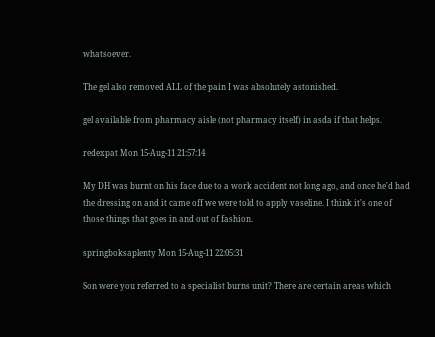whatsoever.

The gel also removed ALL of the pain I was absolutely astonished.

gel available from pharmacy aisle (not pharmacy itself) in asda if that helps.

redexpat Mon 15-Aug-11 21:57:14

My DH was burnt on his face due to a work accident not long ago, and once he'd had the dressing on and it came off we were told to apply vaseline. I think it's one of those things that goes in and out of fashion.

springboksaplenty Mon 15-Aug-11 22:05:31

Son were you referred to a specialist burns unit? There are certain areas which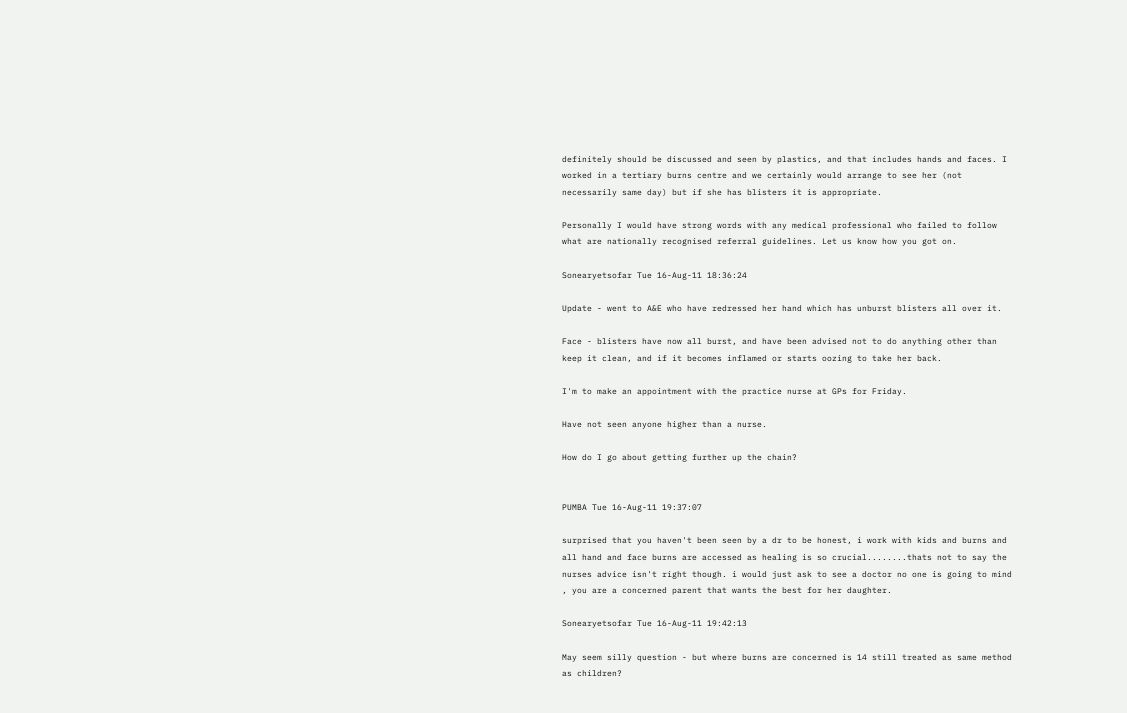definitely should be discussed and seen by plastics, and that includes hands and faces. I worked in a tertiary burns centre and we certainly would arrange to see her (not necessarily same day) but if she has blisters it is appropriate.

Personally I would have strong words with any medical professional who failed to follow what are nationally recognised referral guidelines. Let us know how you got on.

Sonearyetsofar Tue 16-Aug-11 18:36:24

Update - went to A&E who have redressed her hand which has unburst blisters all over it.

Face - blisters have now all burst, and have been advised not to do anything other than keep it clean, and if it becomes inflamed or starts oozing to take her back.

I'm to make an appointment with the practice nurse at GPs for Friday.

Have not seen anyone higher than a nurse.

How do I go about getting further up the chain?


PUMBA Tue 16-Aug-11 19:37:07

surprised that you haven't been seen by a dr to be honest, i work with kids and burns and all hand and face burns are accessed as healing is so crucial........thats not to say the nurses advice isn't right though. i would just ask to see a doctor no one is going to mind , you are a concerned parent that wants the best for her daughter.

Sonearyetsofar Tue 16-Aug-11 19:42:13

May seem silly question - but where burns are concerned is 14 still treated as same method as children?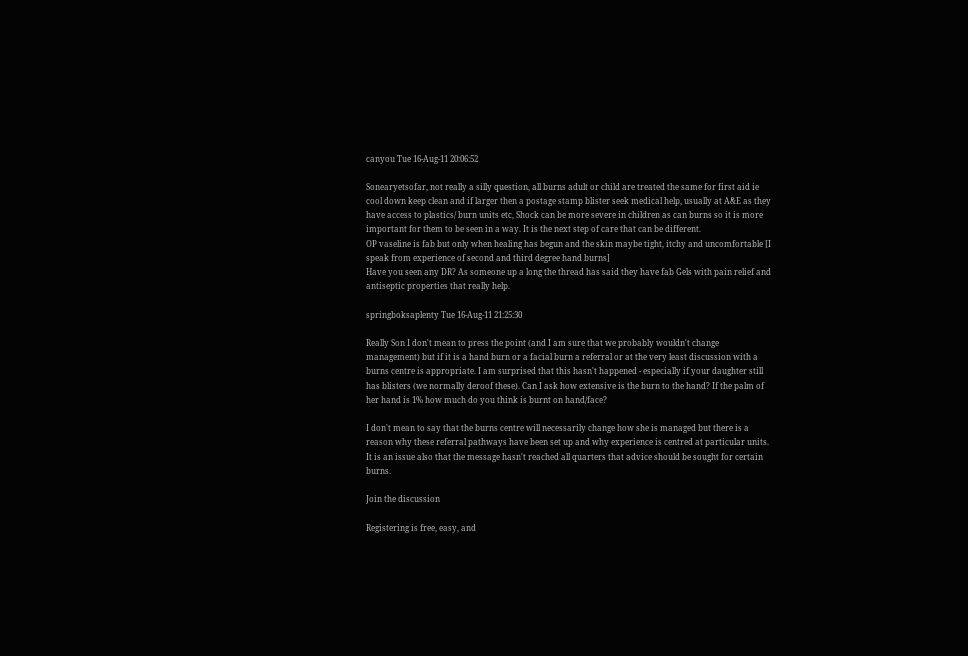canyou Tue 16-Aug-11 20:06:52

Sonearyetsofar, not really a silly question, all burns adult or child are treated the same for first aid ie cool down keep clean and if larger then a postage stamp blister seek medical help, usually at A&E as they have access to plastics/ burn units etc, Shock can be more severe in children as can burns so it is more important for them to be seen in a way. It is the next step of care that can be different.
OP vaseline is fab but only when healing has begun and the skin maybe tight, itchy and uncomfortable [I speak from experience of second and third degree hand burns]
Have you seen any DR? As someone up a long the thread has said they have fab Gels with pain relief and antiseptic properties that really help.

springboksaplenty Tue 16-Aug-11 21:25:30

Really Son I don't mean to press the point (and I am sure that we probably wouldn't change management) but if it is a hand burn or a facial burn a referral or at the very least discussion with a burns centre is appropriate. I am surprised that this hasn't happened - especially if your daughter still has blisters (we normally deroof these). Can I ask how extensive is the burn to the hand? If the palm of her hand is 1% how much do you think is burnt on hand/face?

I don't mean to say that the burns centre will necessarily change how she is managed but there is a reason why these referral pathways have been set up and why experience is centred at particular units. It is an issue also that the message hasn't reached all quarters that advice should be sought for certain burns.

Join the discussion

Registering is free, easy, and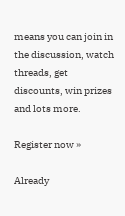means you can join in the discussion, watch threads, get discounts, win prizes and lots more.

Register now »

Already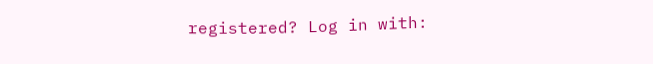registered? Log in with: